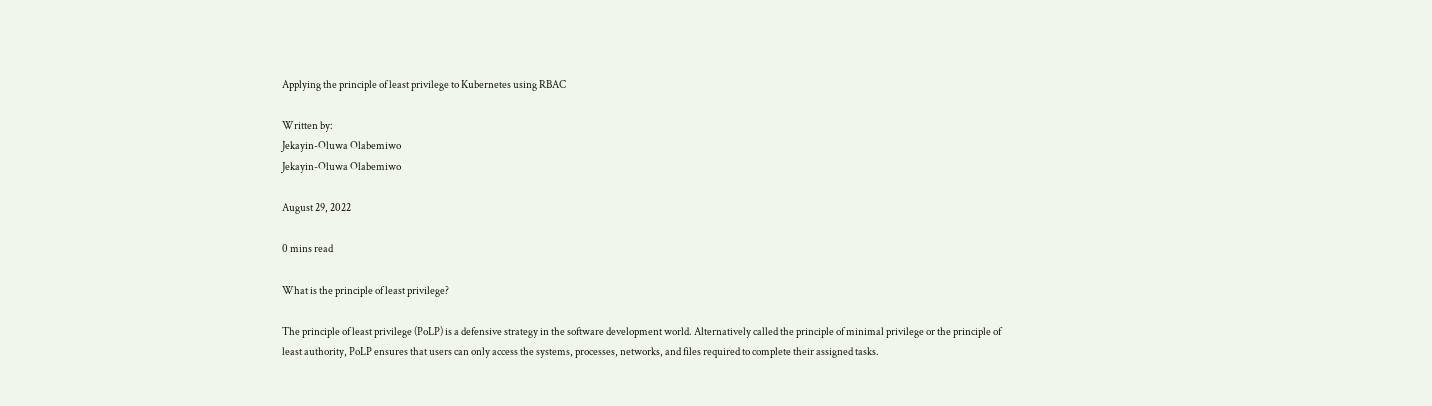Applying the principle of least privilege to Kubernetes using RBAC

Written by:
Jekayin-Oluwa Olabemiwo
Jekayin-Oluwa Olabemiwo

August 29, 2022

0 mins read

What is the principle of least privilege?

The principle of least privilege (PoLP) is a defensive strategy in the software development world. Alternatively called the principle of minimal privilege or the principle of least authority, PoLP ensures that users can only access the systems, processes, networks, and files required to complete their assigned tasks.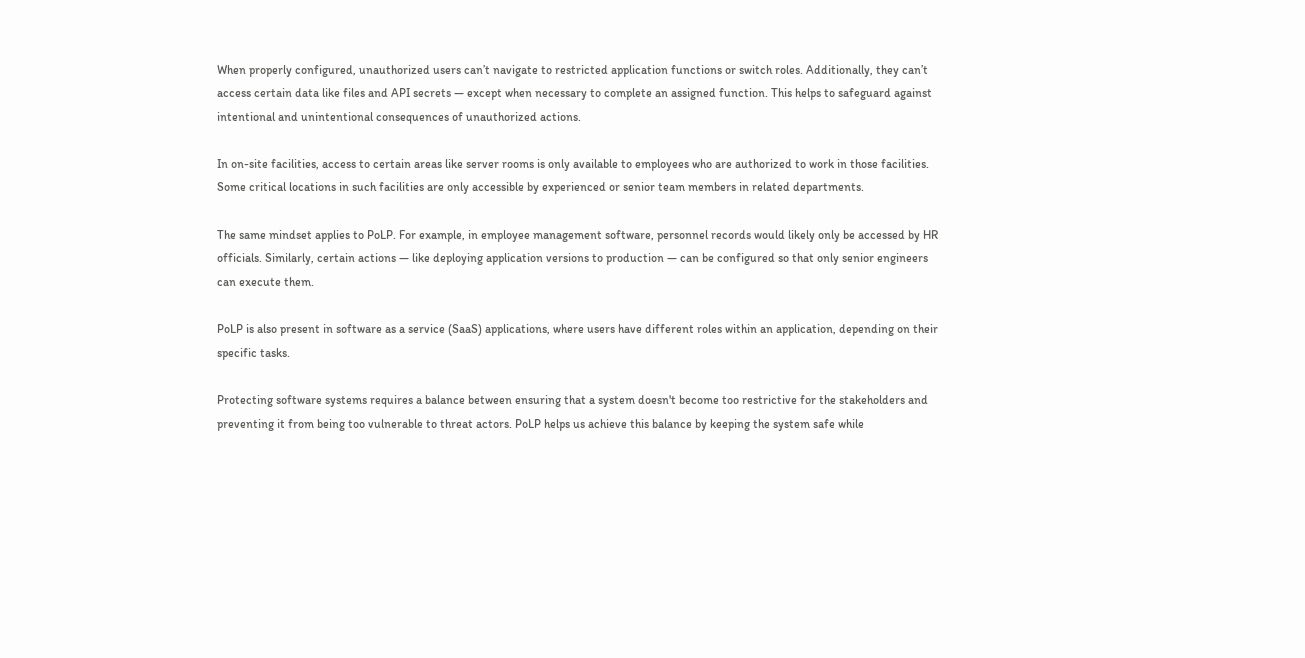When properly configured, unauthorized users can’t navigate to restricted application functions or switch roles. Additionally, they can’t access certain data like files and API secrets — except when necessary to complete an assigned function. This helps to safeguard against intentional and unintentional consequences of unauthorized actions.

In on-site facilities, access to certain areas like server rooms is only available to employees who are authorized to work in those facilities. Some critical locations in such facilities are only accessible by experienced or senior team members in related departments.

The same mindset applies to PoLP. For example, in employee management software, personnel records would likely only be accessed by HR officials. Similarly, certain actions — like deploying application versions to production — can be configured so that only senior engineers can execute them.

PoLP is also present in software as a service (SaaS) applications, where users have different roles within an application, depending on their specific tasks.

Protecting software systems requires a balance between ensuring that a system doesn't become too restrictive for the stakeholders and preventing it from being too vulnerable to threat actors. PoLP helps us achieve this balance by keeping the system safe while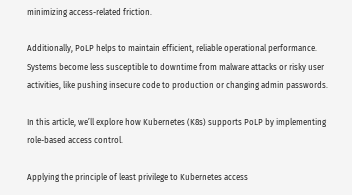minimizing access-related friction.

Additionally, PoLP helps to maintain efficient, reliable operational performance. Systems become less susceptible to downtime from malware attacks or risky user activities, like pushing insecure code to production or changing admin passwords.

In this article, we’ll explore how Kubernetes (K8s) supports PoLP by implementing role-based access control.

Applying the principle of least privilege to Kubernetes access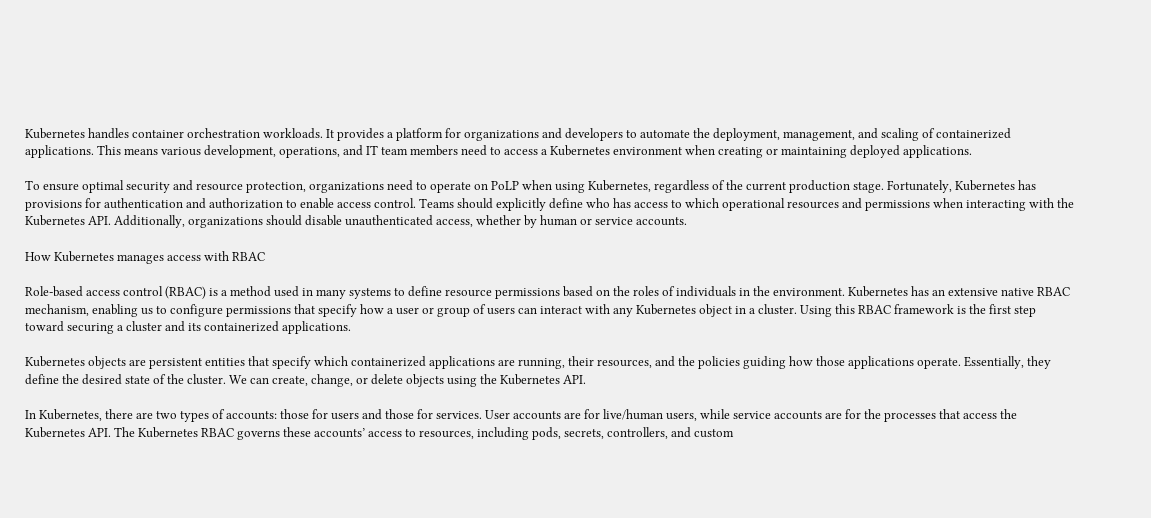Kubernetes handles container orchestration workloads. It provides a platform for organizations and developers to automate the deployment, management, and scaling of containerized applications. This means various development, operations, and IT team members need to access a Kubernetes environment when creating or maintaining deployed applications.

To ensure optimal security and resource protection, organizations need to operate on PoLP when using Kubernetes, regardless of the current production stage. Fortunately, Kubernetes has provisions for authentication and authorization to enable access control. Teams should explicitly define who has access to which operational resources and permissions when interacting with the Kubernetes API. Additionally, organizations should disable unauthenticated access, whether by human or service accounts.

How Kubernetes manages access with RBAC

Role-based access control (RBAC) is a method used in many systems to define resource permissions based on the roles of individuals in the environment. Kubernetes has an extensive native RBAC mechanism, enabling us to configure permissions that specify how a user or group of users can interact with any Kubernetes object in a cluster. Using this RBAC framework is the first step toward securing a cluster and its containerized applications.

Kubernetes objects are persistent entities that specify which containerized applications are running, their resources, and the policies guiding how those applications operate. Essentially, they define the desired state of the cluster. We can create, change, or delete objects using the Kubernetes API.

In Kubernetes, there are two types of accounts: those for users and those for services. User accounts are for live/human users, while service accounts are for the processes that access the Kubernetes API. The Kubernetes RBAC governs these accounts’ access to resources, including pods, secrets, controllers, and custom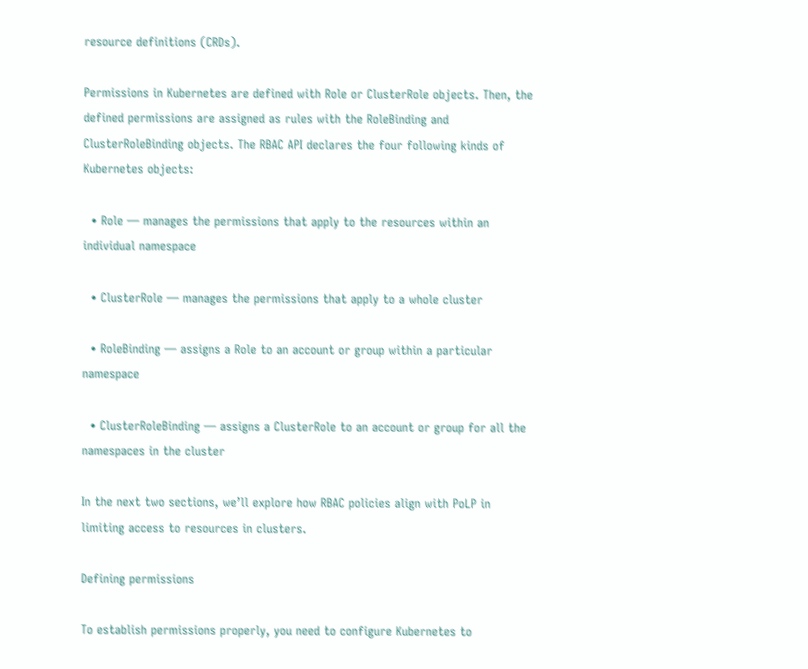resource definitions (CRDs).

Permissions in Kubernetes are defined with Role or ClusterRole objects. Then, the defined permissions are assigned as rules with the RoleBinding and ClusterRoleBinding objects. The RBAC API declares the four following kinds of Kubernetes objects:

  • Role — manages the permissions that apply to the resources within an individual namespace

  • ClusterRole — manages the permissions that apply to a whole cluster

  • RoleBinding — assigns a Role to an account or group within a particular namespace

  • ClusterRoleBinding — assigns a ClusterRole to an account or group for all the namespaces in the cluster

In the next two sections, we’ll explore how RBAC policies align with PoLP in limiting access to resources in clusters.

Defining permissions

To establish permissions properly, you need to configure Kubernetes to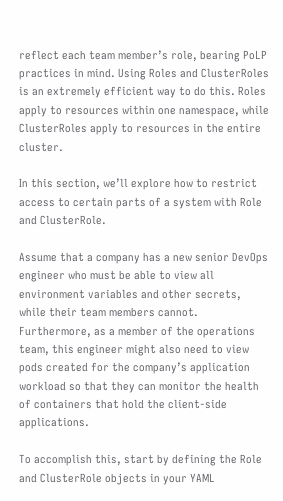reflect each team member’s role, bearing PoLP practices in mind. Using Roles and ClusterRoles is an extremely efficient way to do this. Roles apply to resources within one namespace, while ClusterRoles apply to resources in the entire cluster.

In this section, we’ll explore how to restrict access to certain parts of a system with Role and ClusterRole.

Assume that a company has a new senior DevOps engineer who must be able to view all environment variables and other secrets, while their team members cannot. Furthermore, as a member of the operations team, this engineer might also need to view pods created for the company’s application workload so that they can monitor the health of containers that hold the client-side applications.

To accomplish this, start by defining the Role and ClusterRole objects in your YAML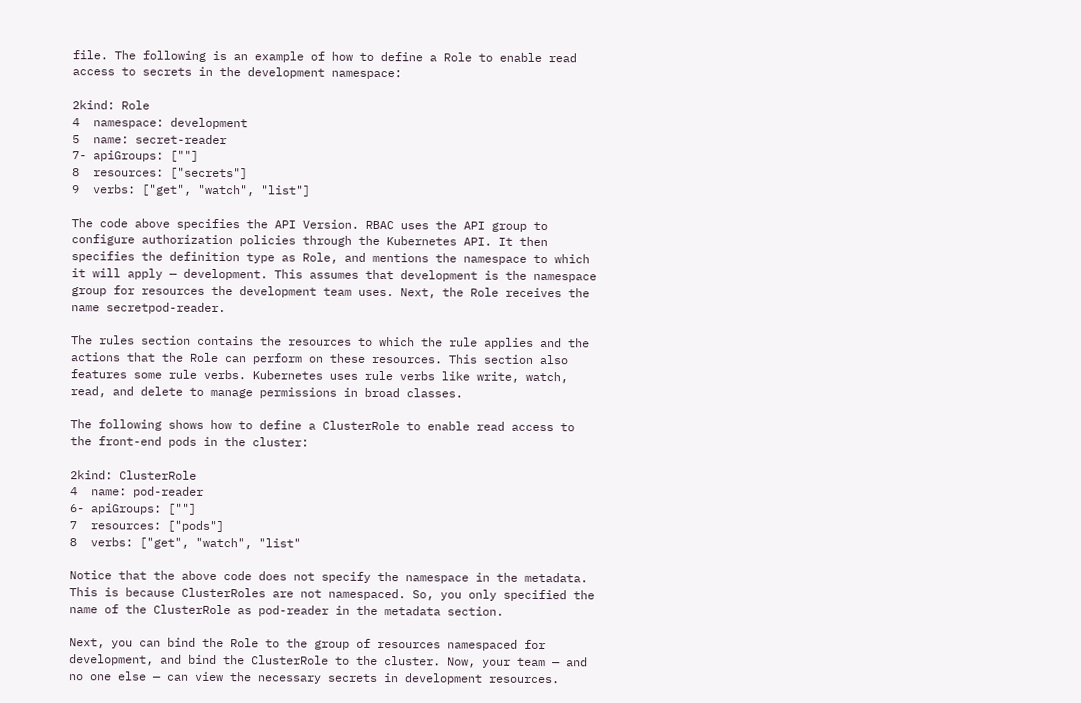file. The following is an example of how to define a Role to enable read access to secrets in the development namespace:

2kind: Role
4  namespace: development
5  name: secret-reader
7- apiGroups: [""]
8  resources: ["secrets"]
9  verbs: ["get", "watch", "list"]

The code above specifies the API Version. RBAC uses the API group to configure authorization policies through the Kubernetes API. It then specifies the definition type as Role, and mentions the namespace to which it will apply — development. This assumes that development is the namespace group for resources the development team uses. Next, the Role receives the name secretpod-reader.

The rules section contains the resources to which the rule applies and the actions that the Role can perform on these resources. This section also features some rule verbs. Kubernetes uses rule verbs like write, watch, read, and delete to manage permissions in broad classes.

The following shows how to define a ClusterRole to enable read access to the front-end pods in the cluster:

2kind: ClusterRole
4  name: pod-reader
6- apiGroups: [""]
7  resources: ["pods"]
8  verbs: ["get", "watch", "list"

Notice that the above code does not specify the namespace in the metadata. This is because ClusterRoles are not namespaced. So, you only specified the name of the ClusterRole as pod-reader in the metadata section.

Next, you can bind the Role to the group of resources namespaced for development, and bind the ClusterRole to the cluster. Now, your team — and no one else — can view the necessary secrets in development resources.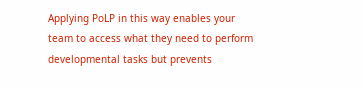Applying PoLP in this way enables your team to access what they need to perform developmental tasks but prevents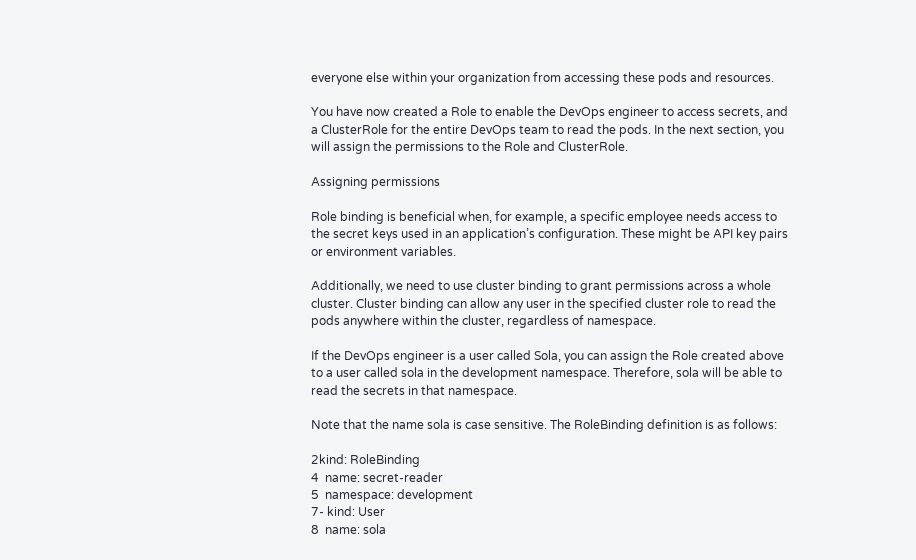everyone else within your organization from accessing these pods and resources.

You have now created a Role to enable the DevOps engineer to access secrets, and a ClusterRole for the entire DevOps team to read the pods. In the next section, you will assign the permissions to the Role and ClusterRole.

Assigning permissions

Role binding is beneficial when, for example, a specific employee needs access to the secret keys used in an application’s configuration. These might be API key pairs or environment variables.

Additionally, we need to use cluster binding to grant permissions across a whole cluster. Cluster binding can allow any user in the specified cluster role to read the pods anywhere within the cluster, regardless of namespace.

If the DevOps engineer is a user called Sola, you can assign the Role created above to a user called sola in the development namespace. Therefore, sola will be able to read the secrets in that namespace.

Note that the name sola is case sensitive. The RoleBinding definition is as follows:

2kind: RoleBinding
4  name: secret-reader
5  namespace: development
7- kind: User
8  name: sola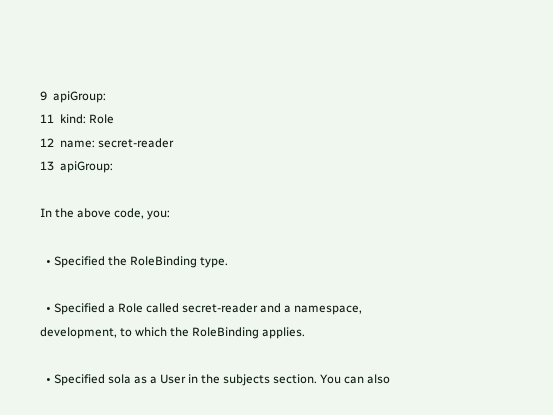9  apiGroup:
11  kind: Role
12  name: secret-reader
13  apiGroup:

In the above code, you:

  • Specified the RoleBinding type.

  • Specified a Role called secret-reader and a namespace, development, to which the RoleBinding applies.

  • Specified sola as a User in the subjects section. You can also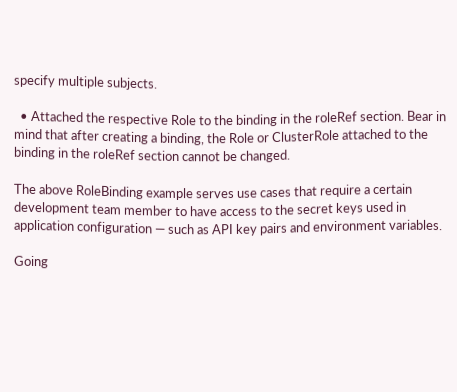specify multiple subjects.

  • Attached the respective Role to the binding in the roleRef section. Bear in mind that after creating a binding, the Role or ClusterRole attached to the binding in the roleRef section cannot be changed.

The above RoleBinding example serves use cases that require a certain development team member to have access to the secret keys used in application configuration — such as API key pairs and environment variables.

Going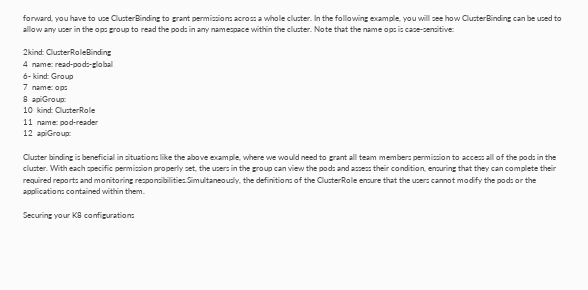forward, you have to use ClusterBinding to grant permissions across a whole cluster. In the following example, you will see how ClusterBinding can be used to allow any user in the ops group to read the pods in any namespace within the cluster. Note that the name ops is case-sensitive:

2kind: ClusterRoleBinding
4  name: read-pods-global
6- kind: Group
7  name: ops
8  apiGroup:
10  kind: ClusterRole
11  name: pod-reader
12  apiGroup:

Cluster binding is beneficial in situations like the above example, where we would need to grant all team members permission to access all of the pods in the cluster. With each specific permission properly set, the users in the group can view the pods and assess their condition, ensuring that they can complete their required reports and monitoring responsibilities.Simultaneously, the definitions of the ClusterRole ensure that the users cannot modify the pods or the applications contained within them.

Securing your K8 configurations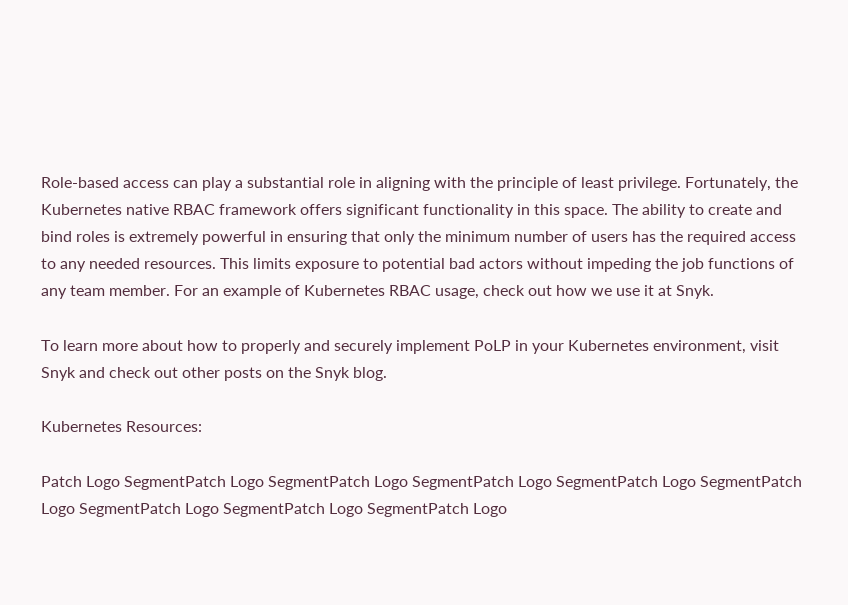Role-based access can play a substantial role in aligning with the principle of least privilege. Fortunately, the Kubernetes native RBAC framework offers significant functionality in this space. The ability to create and bind roles is extremely powerful in ensuring that only the minimum number of users has the required access to any needed resources. This limits exposure to potential bad actors without impeding the job functions of any team member. For an example of Kubernetes RBAC usage, check out how we use it at Snyk.

To learn more about how to properly and securely implement PoLP in your Kubernetes environment, visit Snyk and check out other posts on the Snyk blog.

Kubernetes Resources:

Patch Logo SegmentPatch Logo SegmentPatch Logo SegmentPatch Logo SegmentPatch Logo SegmentPatch Logo SegmentPatch Logo SegmentPatch Logo SegmentPatch Logo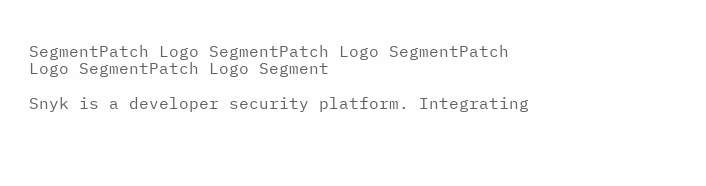SegmentPatch Logo SegmentPatch Logo SegmentPatch Logo SegmentPatch Logo Segment

Snyk is a developer security platform. Integrating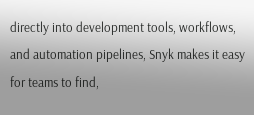directly into development tools, workflows, and automation pipelines, Snyk makes it easy for teams to find,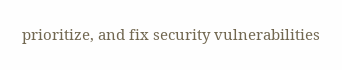prioritize, and fix security vulnerabilities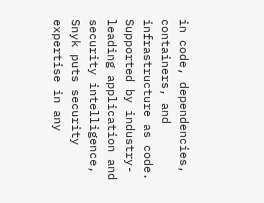in code, dependencies, containers, and infrastructure as code. Supported by industry-leading application and security intelligence, Snyk puts security expertise in any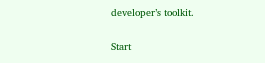developer’s toolkit.

Start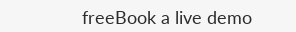freeBook a live demo